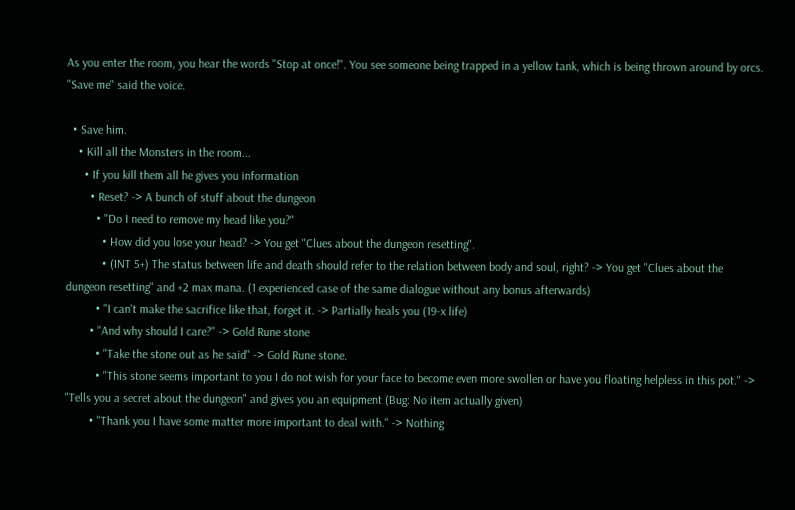As you enter the room, you hear the words "Stop at once!". You see someone being trapped in a yellow tank, which is being thrown around by orcs. "Save me" said the voice.

  • Save him.
    • Kill all the Monsters in the room...
      • If you kill them all he gives you information
        • Reset? -> A bunch of stuff about the dungeon
          • "Do I need to remove my head like you?"
            • How did you lose your head? -> You get "Clues about the dungeon resetting".
            • (INT 5+) The status between life and death should refer to the relation between body and soul, right? -> You get "Clues about the dungeon resetting" and +2 max mana. (1 experienced case of the same dialogue without any bonus afterwards)
          • "I can't make the sacrifice like that, forget it. -> Partially heals you (19-x life)
        • "And why should I care?" -> Gold Rune stone
          • "Take the stone out as he said" -> Gold Rune stone.
          • "This stone seems important to you I do not wish for your face to become even more swollen or have you floating helpless in this pot." -> "Tells you a secret about the dungeon" and gives you an equipment (Bug: No item actually given)
        • "Thank you I have some matter more important to deal with." -> Nothing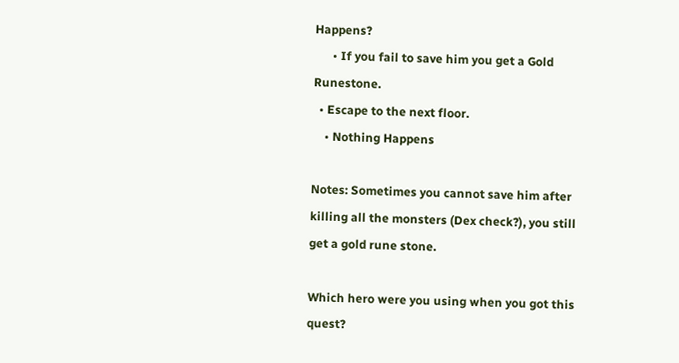Happens?
      • If you fail to save him you get a Gold Runestone.
  • Escape to the next floor.
    • Nothing Happens

Notes: Sometimes you cannot save him after killing all the monsters (Dex check?), you still get a gold rune stone.

Which hero were you using when you got this quest?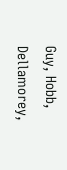Guy, Hobb, Dellamorey,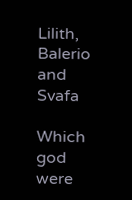Lilith, Balerio and Svafa

Which god were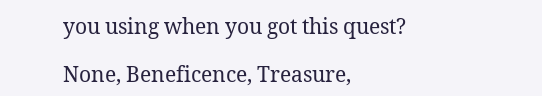you using when you got this quest?

None, Beneficence, Treasure,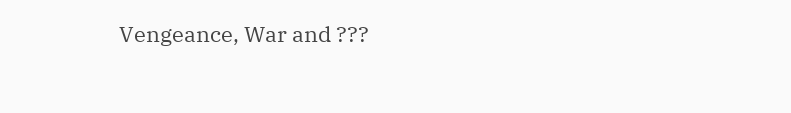Vengeance, War and ???